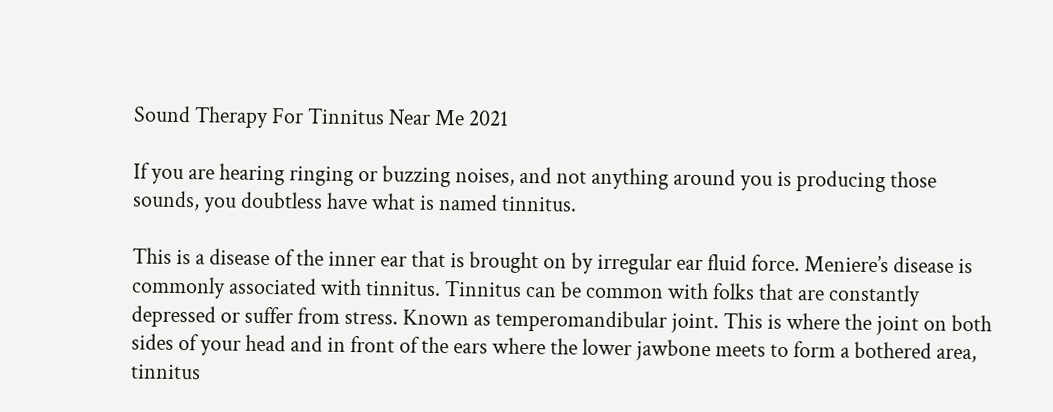Sound Therapy For Tinnitus Near Me 2021

If you are hearing ringing or buzzing noises, and not anything around you is producing those sounds, you doubtless have what is named tinnitus.

This is a disease of the inner ear that is brought on by irregular ear fluid force. Meniere’s disease is commonly associated with tinnitus. Tinnitus can be common with folks that are constantly depressed or suffer from stress. Known as temperomandibular joint. This is where the joint on both sides of your head and in front of the ears where the lower jawbone meets to form a bothered area, tinnitus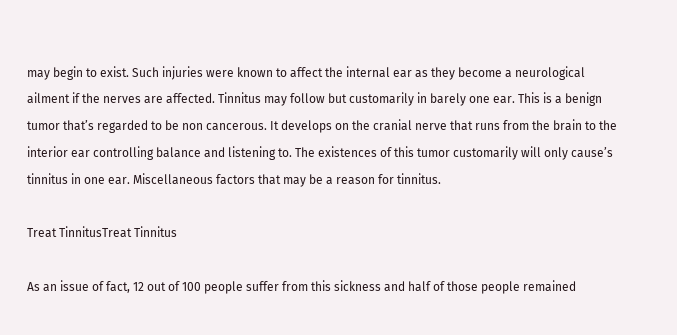may begin to exist. Such injuries were known to affect the internal ear as they become a neurological ailment if the nerves are affected. Tinnitus may follow but customarily in barely one ear. This is a benign tumor that’s regarded to be non cancerous. It develops on the cranial nerve that runs from the brain to the interior ear controlling balance and listening to. The existences of this tumor customarily will only cause’s tinnitus in one ear. Miscellaneous factors that may be a reason for tinnitus.

Treat TinnitusTreat Tinnitus

As an issue of fact, 12 out of 100 people suffer from this sickness and half of those people remained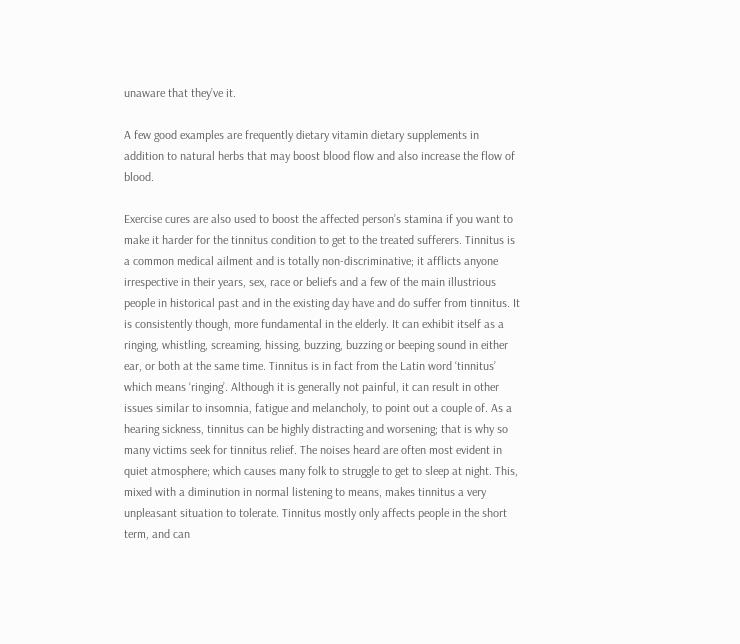unaware that they’ve it.

A few good examples are frequently dietary vitamin dietary supplements in addition to natural herbs that may boost blood flow and also increase the flow of blood.

Exercise cures are also used to boost the affected person’s stamina if you want to make it harder for the tinnitus condition to get to the treated sufferers. Tinnitus is a common medical ailment and is totally non-discriminative; it afflicts anyone irrespective in their years, sex, race or beliefs and a few of the main illustrious people in historical past and in the existing day have and do suffer from tinnitus. It is consistently though, more fundamental in the elderly. It can exhibit itself as a ringing, whistling, screaming, hissing, buzzing, buzzing or beeping sound in either ear, or both at the same time. Tinnitus is in fact from the Latin word ‘tinnitus’ which means ‘ringing’. Although it is generally not painful, it can result in other issues similar to insomnia, fatigue and melancholy, to point out a couple of. As a hearing sickness, tinnitus can be highly distracting and worsening; that is why so many victims seek for tinnitus relief. The noises heard are often most evident in quiet atmosphere; which causes many folk to struggle to get to sleep at night. This, mixed with a diminution in normal listening to means, makes tinnitus a very unpleasant situation to tolerate. Tinnitus mostly only affects people in the short term, and can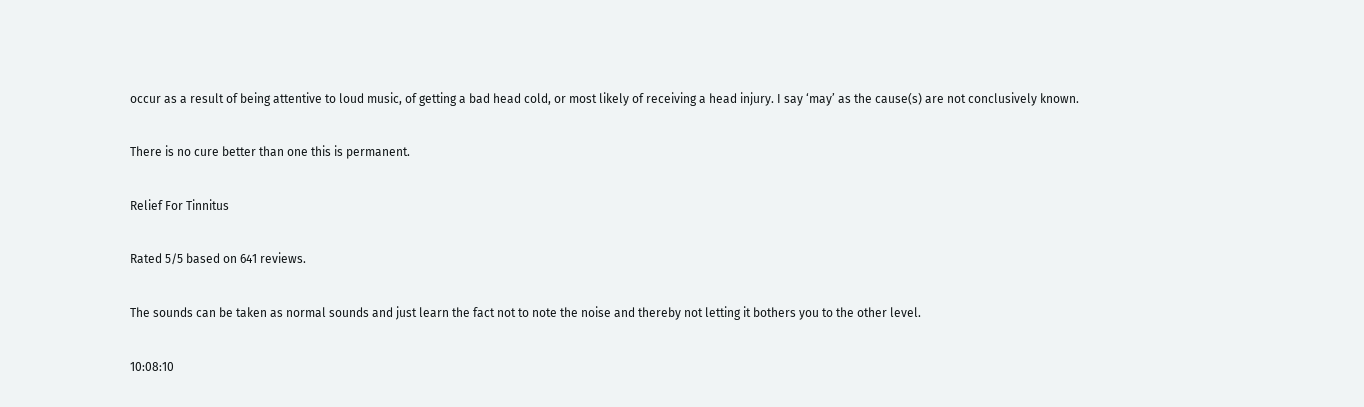occur as a result of being attentive to loud music, of getting a bad head cold, or most likely of receiving a head injury. I say ‘may’ as the cause(s) are not conclusively known.

There is no cure better than one this is permanent.

Relief For Tinnitus

Rated 5/5 based on 641 reviews.

The sounds can be taken as normal sounds and just learn the fact not to note the noise and thereby not letting it bothers you to the other level.

10:08:10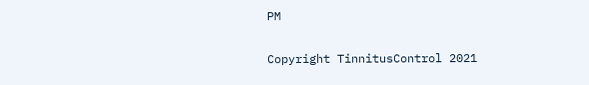PM

Copyright TinnitusControl 2021